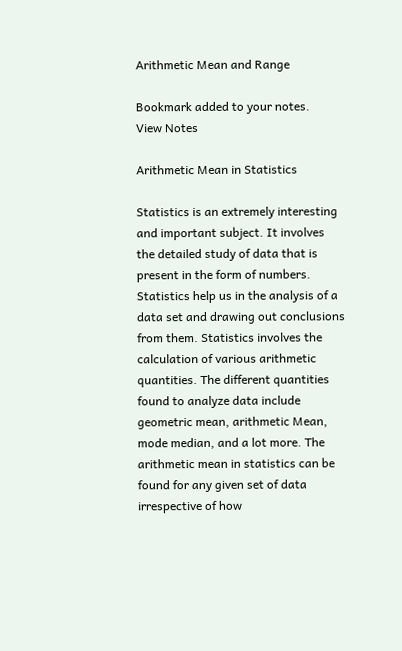Arithmetic Mean and Range

Bookmark added to your notes.
View Notes

Arithmetic Mean in Statistics

Statistics is an extremely interesting and important subject. It involves the detailed study of data that is present in the form of numbers. Statistics help us in the analysis of a data set and drawing out conclusions from them. Statistics involves the calculation of various arithmetic quantities. The different quantities found to analyze data include geometric mean, arithmetic Mean, mode median, and a lot more. The arithmetic mean in statistics can be found for any given set of data irrespective of how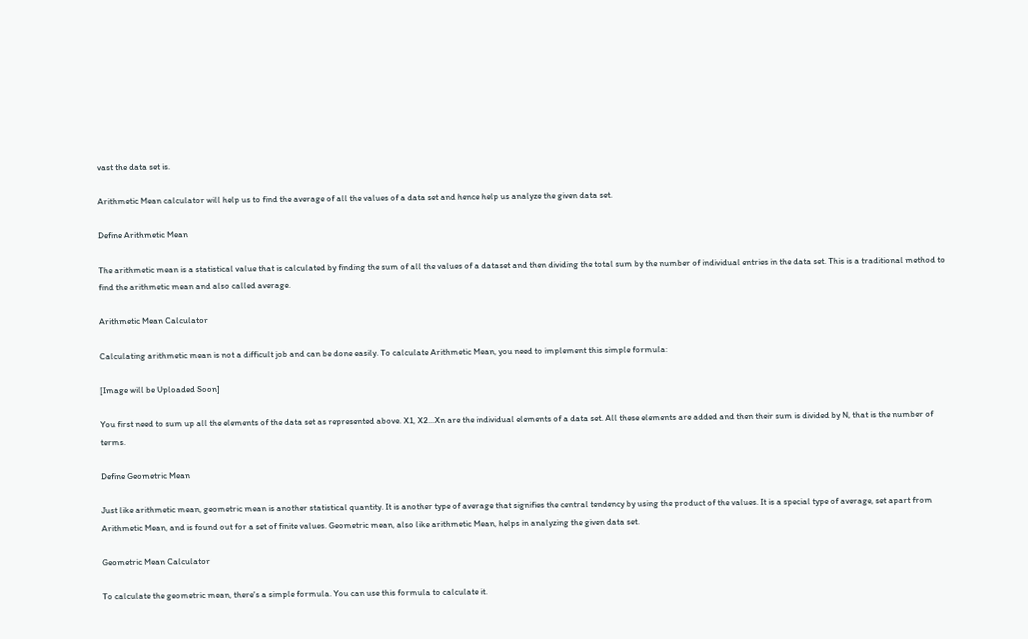vast the data set is.

Arithmetic Mean calculator will help us to find the average of all the values of a data set and hence help us analyze the given data set.

Define Arithmetic Mean

The arithmetic mean is a statistical value that is calculated by finding the sum of all the values of a dataset and then dividing the total sum by the number of individual entries in the data set. This is a traditional method to find the arithmetic mean and also called average.

Arithmetic Mean Calculator

Calculating arithmetic mean is not a difficult job and can be done easily. To calculate Arithmetic Mean, you need to implement this simple formula:

[Image will be Uploaded Soon]

You first need to sum up all the elements of the data set as represented above. X1, X2...Xn are the individual elements of a data set. All these elements are added and then their sum is divided by N, that is the number of terms.

Define Geometric Mean

Just like arithmetic mean, geometric mean is another statistical quantity. It is another type of average that signifies the central tendency by using the product of the values. It is a special type of average, set apart from Arithmetic Mean, and is found out for a set of finite values. Geometric mean, also like arithmetic Mean, helps in analyzing the given data set.

Geometric Mean Calculator

To calculate the geometric mean, there's a simple formula. You can use this formula to calculate it.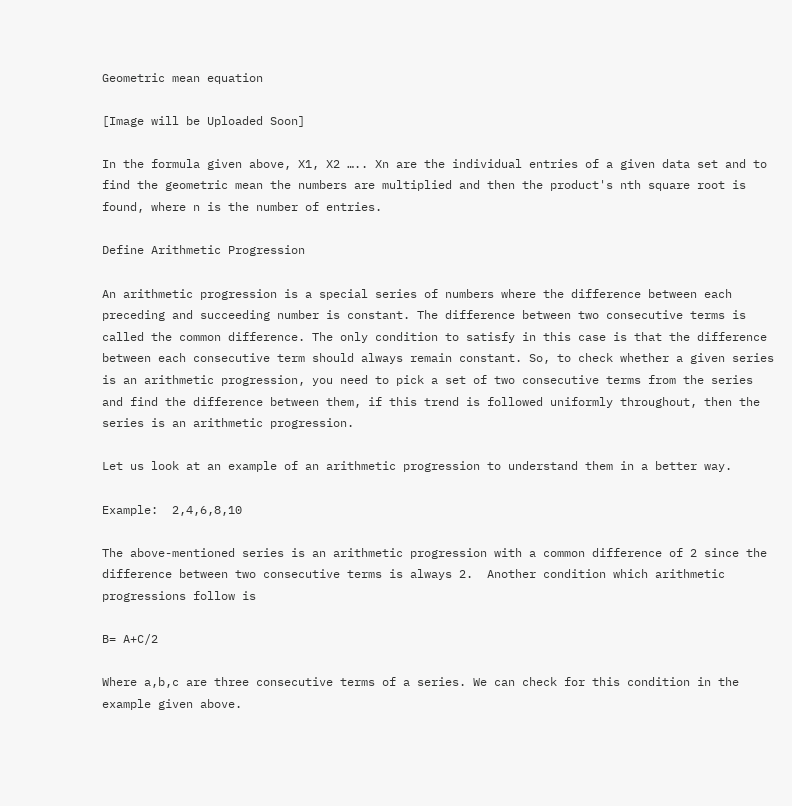Geometric mean equation

[Image will be Uploaded Soon]

In the formula given above, X1, X2 ….. Xn are the individual entries of a given data set and to find the geometric mean the numbers are multiplied and then the product's nth square root is found, where n is the number of entries.

Define Arithmetic Progression

An arithmetic progression is a special series of numbers where the difference between each preceding and succeeding number is constant. The difference between two consecutive terms is called the common difference. The only condition to satisfy in this case is that the difference between each consecutive term should always remain constant. So, to check whether a given series is an arithmetic progression, you need to pick a set of two consecutive terms from the series and find the difference between them, if this trend is followed uniformly throughout, then the series is an arithmetic progression.

Let us look at an example of an arithmetic progression to understand them in a better way.

Example:  2,4,6,8,10

The above-mentioned series is an arithmetic progression with a common difference of 2 since the difference between two consecutive terms is always 2.  Another condition which arithmetic progressions follow is

B= A+C/2

Where a,b,c are three consecutive terms of a series. We can check for this condition in the example given above.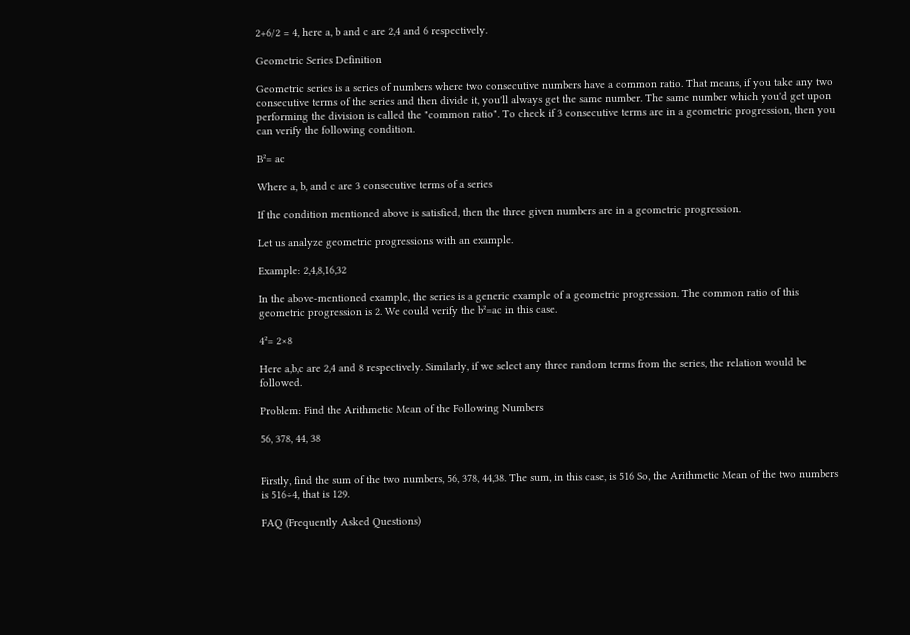2+6/2 = 4, here a, b and c are 2,4 and 6 respectively.

Geometric Series Definition

Geometric series is a series of numbers where two consecutive numbers have a common ratio. That means, if you take any two consecutive terms of the series and then divide it, you'll always get the same number. The same number which you'd get upon performing the division is called the "common ratio". To check if 3 consecutive terms are in a geometric progression, then you can verify the following condition.

B²= ac

Where a, b, and c are 3 consecutive terms of a series

If the condition mentioned above is satisfied, then the three given numbers are in a geometric progression.

Let us analyze geometric progressions with an example.

Example: 2,4,8,16,32

In the above-mentioned example, the series is a generic example of a geometric progression. The common ratio of this geometric progression is 2. We could verify the b²=ac in this case.

4²= 2×8

Here a,b,c are 2,4 and 8 respectively. Similarly, if we select any three random terms from the series, the relation would be followed.

Problem: Find the Arithmetic Mean of the Following Numbers

56, 378, 44, 38


Firstly, find the sum of the two numbers, 56, 378, 44,38. The sum, in this case, is 516 So, the Arithmetic Mean of the two numbers is 516÷4, that is 129.

FAQ (Frequently Asked Questions)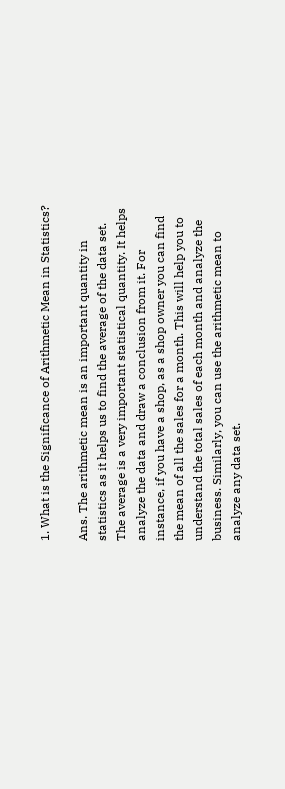1. What is the Significance of Arithmetic Mean in Statistics?

Ans. The arithmetic mean is an important quantity in statistics as it helps us to find the average of the data set. The average is a very important statistical quantity. It helps analyze the data and draw a conclusion from it. For instance, if you have a shop, as a shop owner you can find the mean of all the sales for a month. This will help you to understand the total sales of each month and analyze the business. Similarly, you can use the arithmetic mean to analyze any data set.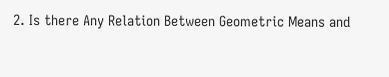2. Is there Any Relation Between Geometric Means and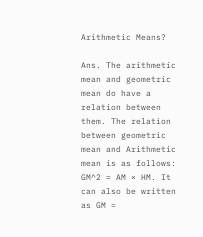Arithmetic Means?

Ans. The arithmetic mean and geometric mean do have a relation between them. The relation between geometric mean and Arithmetic mean is as follows: GM^2 = AM × HM. It can also be written as GM =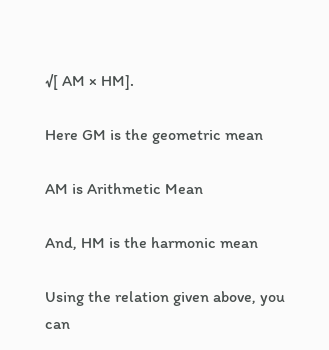√[ AM × HM].

Here GM is the geometric mean

AM is Arithmetic Mean

And, HM is the harmonic mean

Using the relation given above, you can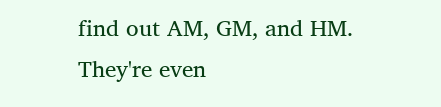find out AM, GM, and HM. They're even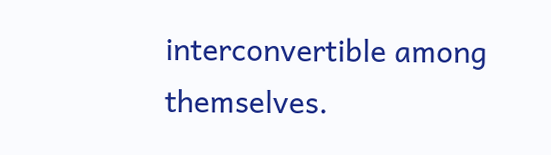interconvertible among themselves.